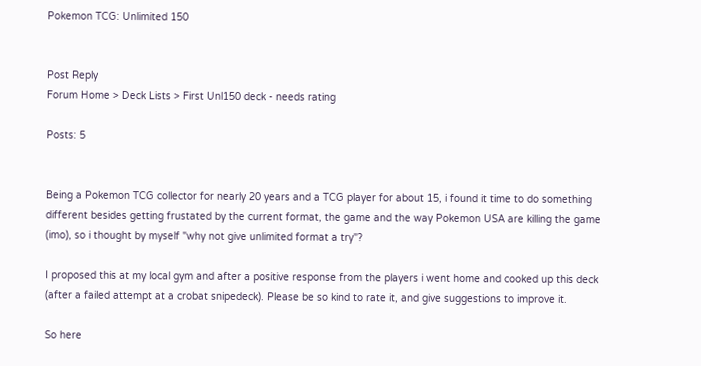Pokemon TCG: Unlimited 150


Post Reply
Forum Home > Deck Lists > First Unl150 deck - needs rating

Posts: 5


Being a Pokemon TCG collector for nearly 20 years and a TCG player for about 15, i found it time to do something different besides getting frustated by the current format, the game and the way Pokemon USA are killing the game (imo), so i thought by myself "why not give unlimited format a try"?

I proposed this at my local gym and after a positive response from the players i went home and cooked up this deck (after a failed attempt at a crobat snipedeck). Please be so kind to rate it, and give suggestions to improve it.

So here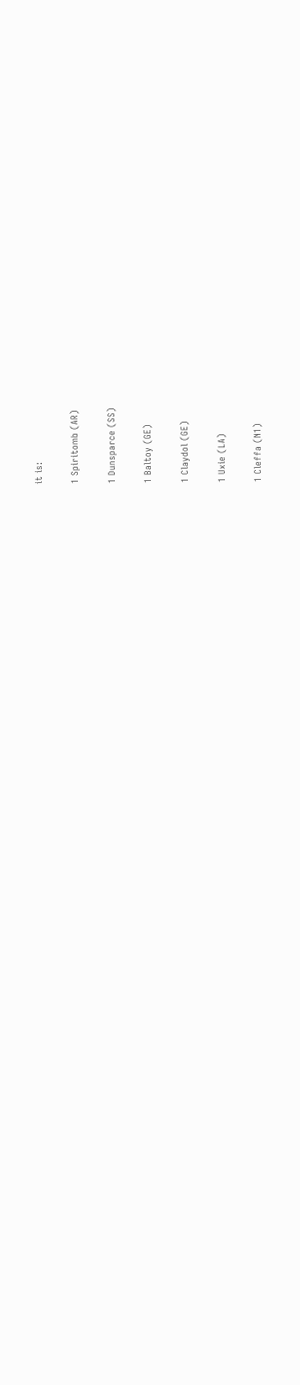it is:

1 Spiritomb (AR)

1 Dunsparce (SS)

1 Baltoy (GE)

1 Claydol (GE)

1 Uxie (LA)

1 Cleffa (N1)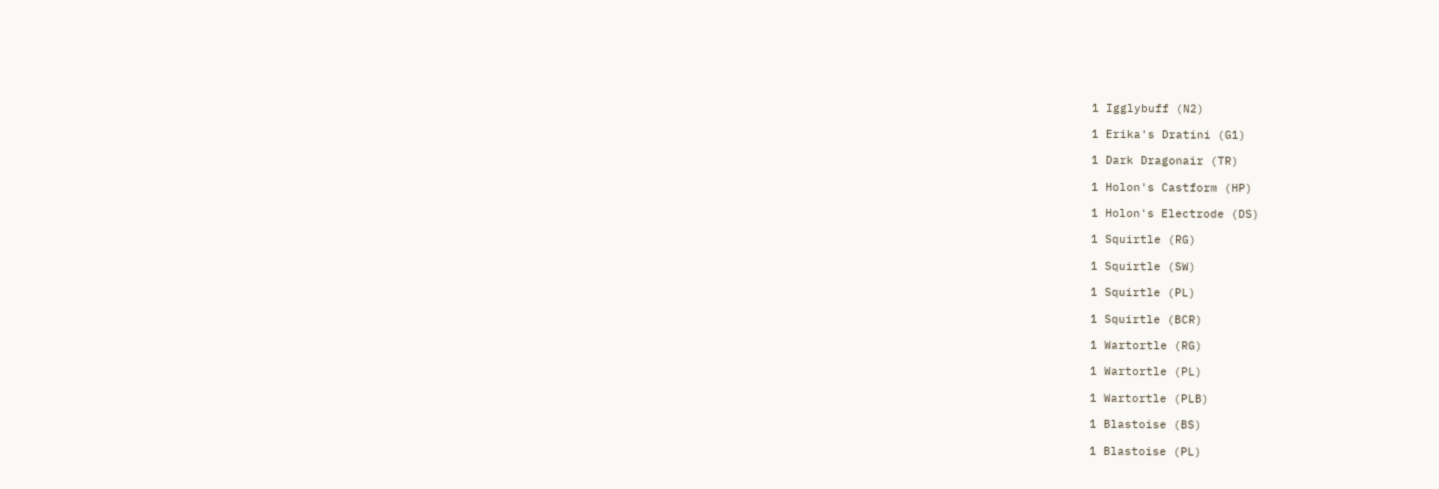1 Igglybuff (N2)

1 Erika's Dratini (G1)

1 Dark Dragonair (TR)

1 Holon's Castform (HP)

1 Holon's Electrode (DS)

1 Squirtle (RG)

1 Squirtle (SW)

1 Squirtle (PL)

1 Squirtle (BCR)

1 Wartortle (RG)

1 Wartortle (PL)

1 Wartortle (PLB)

1 Blastoise (BS)

1 Blastoise (PL)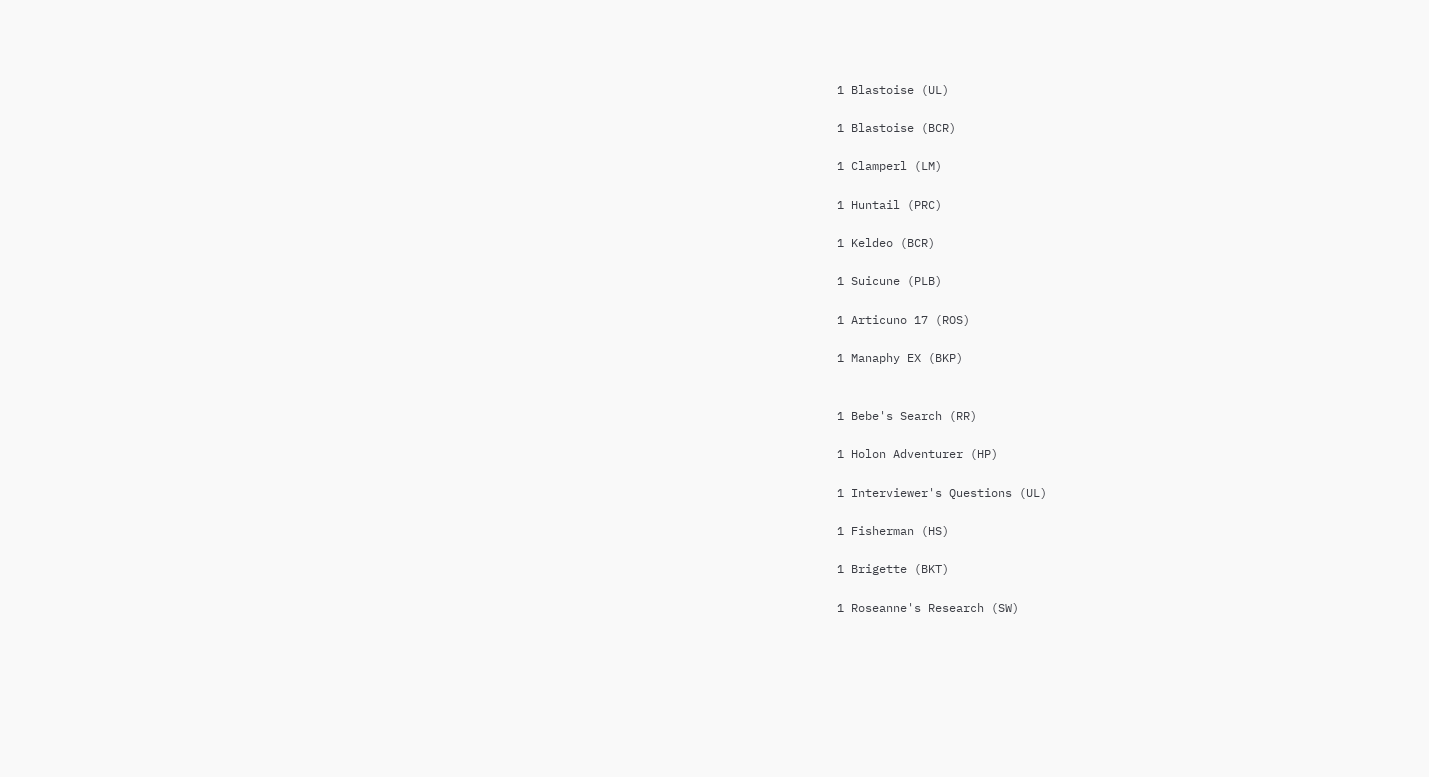1 Blastoise (UL)

1 Blastoise (BCR)

1 Clamperl (LM)

1 Huntail (PRC)

1 Keldeo (BCR)

1 Suicune (PLB)

1 Articuno 17 (ROS)

1 Manaphy EX (BKP)


1 Bebe's Search (RR)

1 Holon Adventurer (HP)

1 Interviewer's Questions (UL)

1 Fisherman (HS)

1 Brigette (BKT)

1 Roseanne's Research (SW)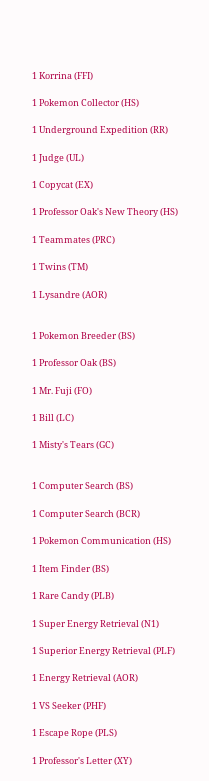1 Korrina (FFI)

1 Pokemon Collector (HS)

1 Underground Expedition (RR)

1 Judge (UL)

1 Copycat (EX)

1 Professor Oak's New Theory (HS)

1 Teammates (PRC)

1 Twins (TM)

1 Lysandre (AOR)


1 Pokemon Breeder (BS)

1 Professor Oak (BS)

1 Mr. Fuji (FO)

1 Bill (LC)

1 Misty's Tears (GC)


1 Computer Search (BS)

1 Computer Search (BCR)

1 Pokemon Communication (HS)

1 Item Finder (BS)

1 Rare Candy (PLB)

1 Super Energy Retrieval (N1)

1 Superior Energy Retrieval (PLF)

1 Energy Retrieval (AOR)

1 VS Seeker (PHF)

1 Escape Rope (PLS)

1 Professor's Letter (XY)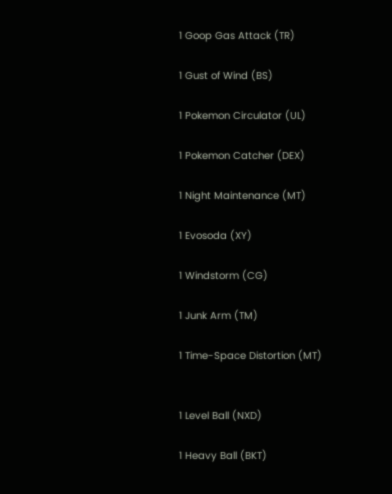1 Goop Gas Attack (TR)

1 Gust of Wind (BS)

1 Pokemon Circulator (UL)

1 Pokemon Catcher (DEX)

1 Night Maintenance (MT)

1 Evosoda (XY)

1 Windstorm (CG)

1 Junk Arm (TM)

1 Time-Space Distortion (MT)


1 Level Ball (NXD)

1 Heavy Ball (BKT)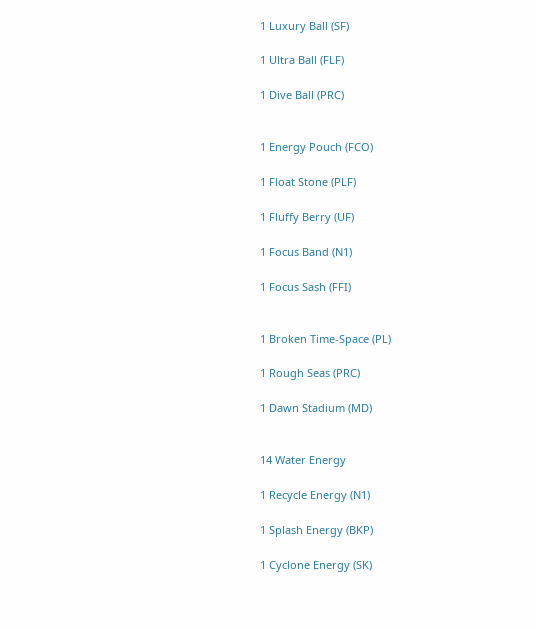1 Luxury Ball (SF)

1 Ultra Ball (FLF)

1 Dive Ball (PRC)


1 Energy Pouch (FCO)

1 Float Stone (PLF)

1 Fluffy Berry (UF)

1 Focus Band (N1)

1 Focus Sash (FFI)


1 Broken Time-Space (PL)

1 Rough Seas (PRC)

1 Dawn Stadium (MD)


14 Water Energy

1 Recycle Energy (N1)

1 Splash Energy (BKP)

1 Cyclone Energy (SK)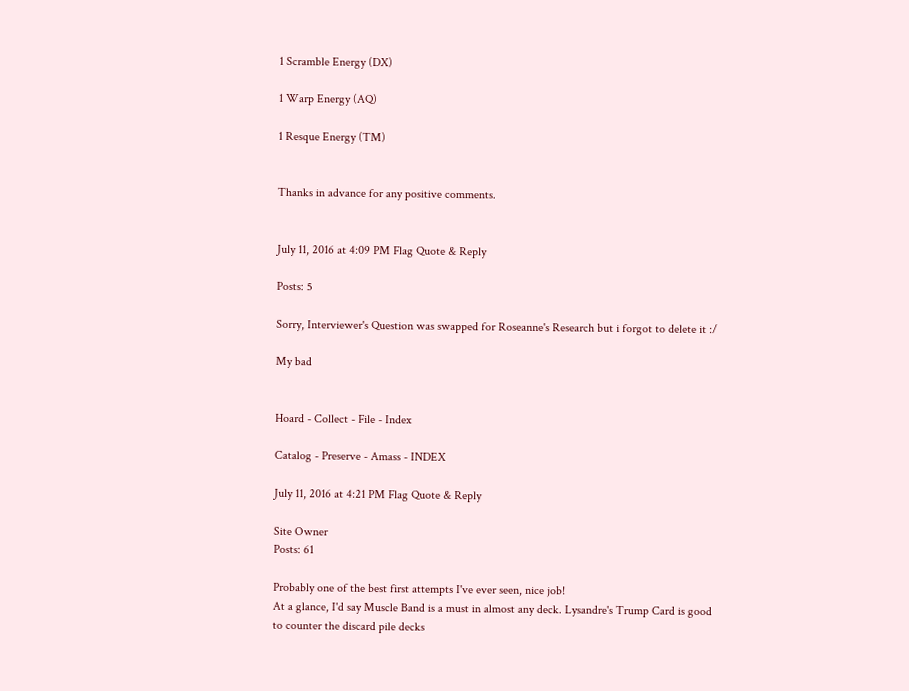1 Scramble Energy (DX)

1 Warp Energy (AQ)

1 Resque Energy (TM)


Thanks in advance for any positive comments.


July 11, 2016 at 4:09 PM Flag Quote & Reply

Posts: 5

Sorry, Interviewer's Question was swapped for Roseanne's Research but i forgot to delete it :/

My bad


Hoard - Collect - File - Index

Catalog - Preserve - Amass - INDEX

July 11, 2016 at 4:21 PM Flag Quote & Reply

Site Owner
Posts: 61

Probably one of the best first attempts I've ever seen, nice job!
At a glance, I'd say Muscle Band is a must in almost any deck. Lysandre's Trump Card is good to counter the discard pile decks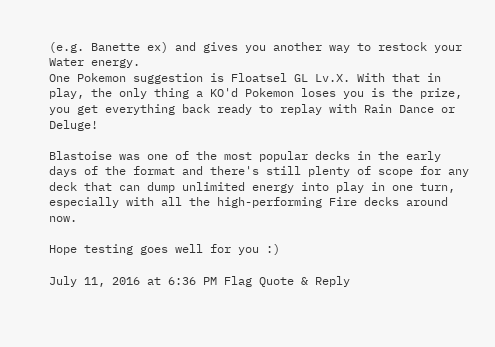(e.g. Banette ex) and gives you another way to restock your Water energy.
One Pokemon suggestion is Floatsel GL Lv.X. With that in play, the only thing a KO'd Pokemon loses you is the prize, you get everything back ready to replay with Rain Dance or Deluge!

Blastoise was one of the most popular decks in the early days of the format and there's still plenty of scope for any deck that can dump unlimited energy into play in one turn, especially with all the high-performing Fire decks around now.

Hope testing goes well for you :)

July 11, 2016 at 6:36 PM Flag Quote & Reply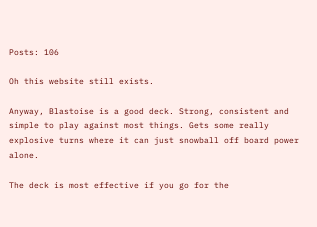Posts: 106

Oh this website still exists.

Anyway, Blastoise is a good deck. Strong, consistent and simple to play against most things. Gets some really explosive turns where it can just snowball off board power alone.

The deck is most effective if you go for the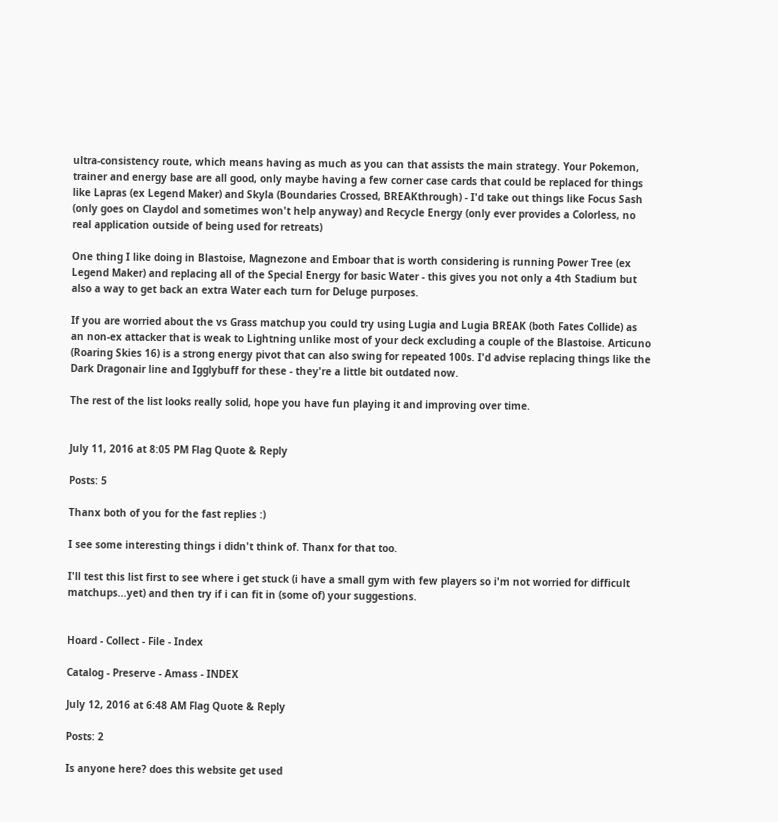ultra-consistency route, which means having as much as you can that assists the main strategy. Your Pokemon, trainer and energy base are all good, only maybe having a few corner case cards that could be replaced for things like Lapras (ex Legend Maker) and Skyla (Boundaries Crossed, BREAKthrough) - I'd take out things like Focus Sash (only goes on Claydol and sometimes won't help anyway) and Recycle Energy (only ever provides a Colorless, no real application outside of being used for retreats)

One thing I like doing in Blastoise, Magnezone and Emboar that is worth considering is running Power Tree (ex Legend Maker) and replacing all of the Special Energy for basic Water - this gives you not only a 4th Stadium but also a way to get back an extra Water each turn for Deluge purposes.

If you are worried about the vs Grass matchup you could try using Lugia and Lugia BREAK (both Fates Collide) as an non-ex attacker that is weak to Lightning unlike most of your deck excluding a couple of the Blastoise. Articuno (Roaring Skies 16) is a strong energy pivot that can also swing for repeated 100s. I'd advise replacing things like the Dark Dragonair line and Igglybuff for these - they're a little bit outdated now.

The rest of the list looks really solid, hope you have fun playing it and improving over time.


July 11, 2016 at 8:05 PM Flag Quote & Reply

Posts: 5

Thanx both of you for the fast replies :)

I see some interesting things i didn't think of. Thanx for that too.

I'll test this list first to see where i get stuck (i have a small gym with few players so i'm not worried for difficult matchups...yet) and then try if i can fit in (some of) your suggestions.


Hoard - Collect - File - Index

Catalog - Preserve - Amass - INDEX

July 12, 2016 at 6:48 AM Flag Quote & Reply

Posts: 2

Is anyone here? does this website get used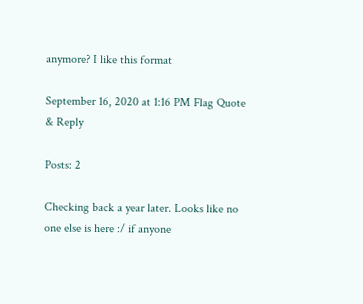anymore? I like this format

September 16, 2020 at 1:16 PM Flag Quote & Reply

Posts: 2

Checking back a year later. Looks like no one else is here :/ if anyone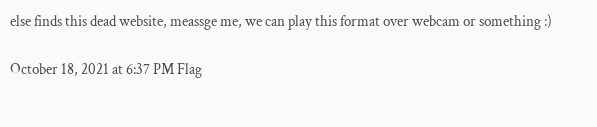else finds this dead website, meassge me, we can play this format over webcam or something :)

October 18, 2021 at 6:37 PM Flag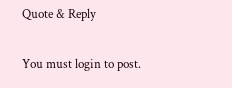Quote & Reply

You must login to post.